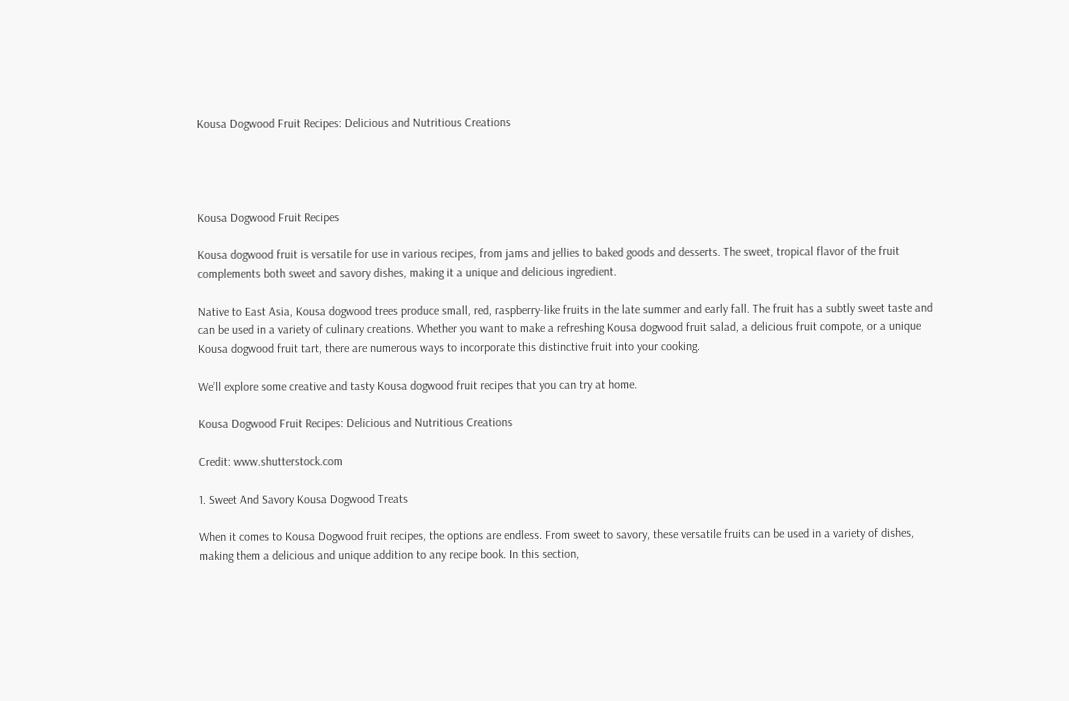Kousa Dogwood Fruit Recipes: Delicious and Nutritious Creations




Kousa Dogwood Fruit Recipes

Kousa dogwood fruit is versatile for use in various recipes, from jams and jellies to baked goods and desserts. The sweet, tropical flavor of the fruit complements both sweet and savory dishes, making it a unique and delicious ingredient.

Native to East Asia, Kousa dogwood trees produce small, red, raspberry-like fruits in the late summer and early fall. The fruit has a subtly sweet taste and can be used in a variety of culinary creations. Whether you want to make a refreshing Kousa dogwood fruit salad, a delicious fruit compote, or a unique Kousa dogwood fruit tart, there are numerous ways to incorporate this distinctive fruit into your cooking.

We’ll explore some creative and tasty Kousa dogwood fruit recipes that you can try at home.

Kousa Dogwood Fruit Recipes: Delicious and Nutritious Creations

Credit: www.shutterstock.com

1. Sweet And Savory Kousa Dogwood Treats

When it comes to Kousa Dogwood fruit recipes, the options are endless. From sweet to savory, these versatile fruits can be used in a variety of dishes, making them a delicious and unique addition to any recipe book. In this section,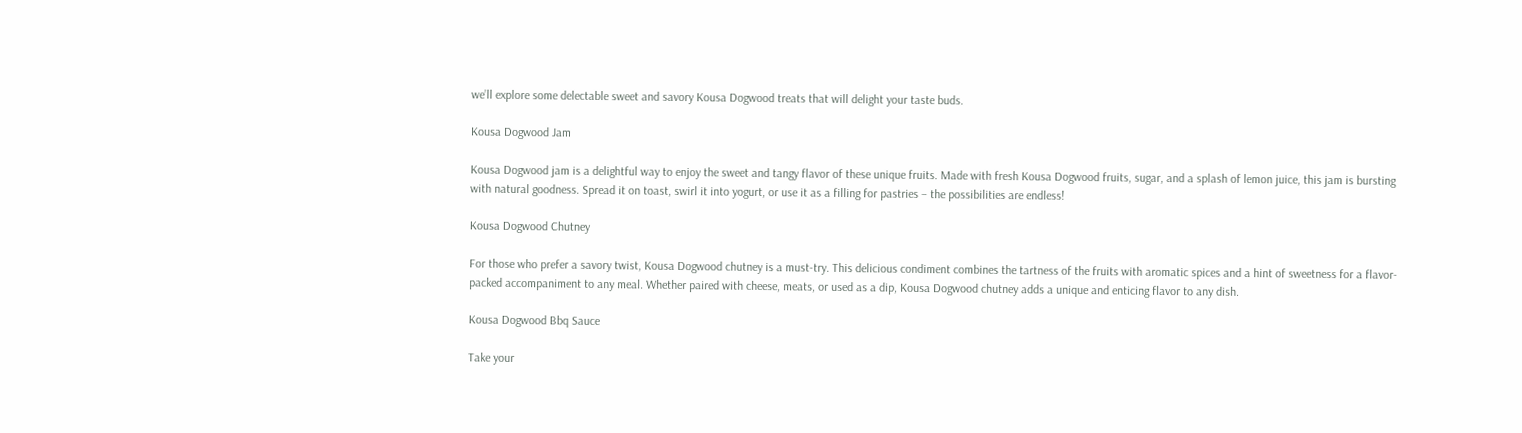we’ll explore some delectable sweet and savory Kousa Dogwood treats that will delight your taste buds.

Kousa Dogwood Jam

Kousa Dogwood jam is a delightful way to enjoy the sweet and tangy flavor of these unique fruits. Made with fresh Kousa Dogwood fruits, sugar, and a splash of lemon juice, this jam is bursting with natural goodness. Spread it on toast, swirl it into yogurt, or use it as a filling for pastries – the possibilities are endless!

Kousa Dogwood Chutney

For those who prefer a savory twist, Kousa Dogwood chutney is a must-try. This delicious condiment combines the tartness of the fruits with aromatic spices and a hint of sweetness for a flavor-packed accompaniment to any meal. Whether paired with cheese, meats, or used as a dip, Kousa Dogwood chutney adds a unique and enticing flavor to any dish.

Kousa Dogwood Bbq Sauce

Take your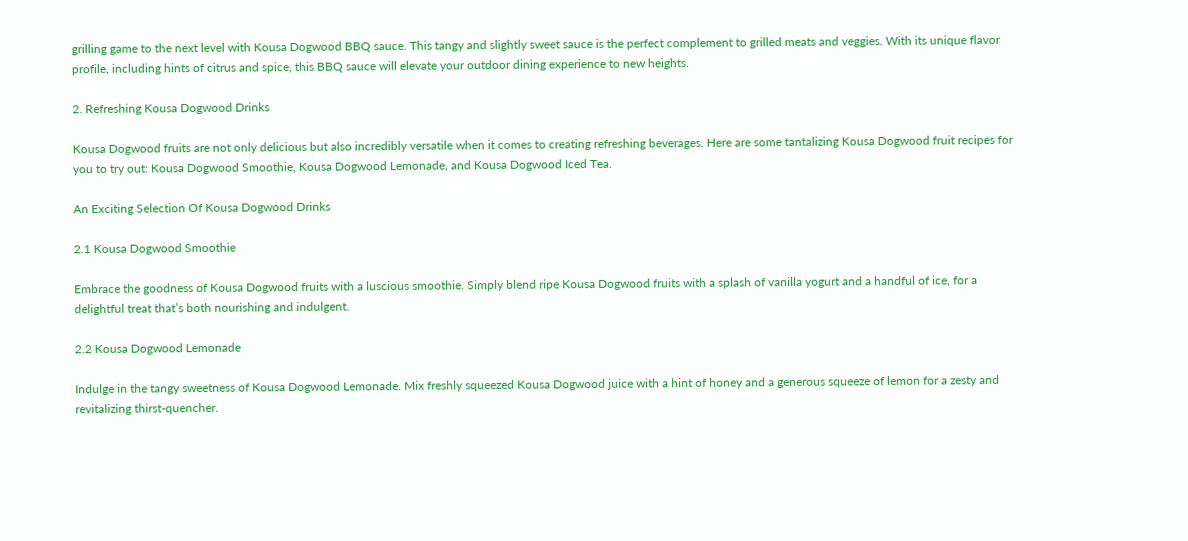grilling game to the next level with Kousa Dogwood BBQ sauce. This tangy and slightly sweet sauce is the perfect complement to grilled meats and veggies. With its unique flavor profile, including hints of citrus and spice, this BBQ sauce will elevate your outdoor dining experience to new heights.

2. Refreshing Kousa Dogwood Drinks

Kousa Dogwood fruits are not only delicious but also incredibly versatile when it comes to creating refreshing beverages. Here are some tantalizing Kousa Dogwood fruit recipes for you to try out: Kousa Dogwood Smoothie, Kousa Dogwood Lemonade, and Kousa Dogwood Iced Tea.

An Exciting Selection Of Kousa Dogwood Drinks

2.1 Kousa Dogwood Smoothie

Embrace the goodness of Kousa Dogwood fruits with a luscious smoothie. Simply blend ripe Kousa Dogwood fruits with a splash of vanilla yogurt and a handful of ice, for a delightful treat that’s both nourishing and indulgent.

2.2 Kousa Dogwood Lemonade

Indulge in the tangy sweetness of Kousa Dogwood Lemonade. Mix freshly squeezed Kousa Dogwood juice with a hint of honey and a generous squeeze of lemon for a zesty and revitalizing thirst-quencher.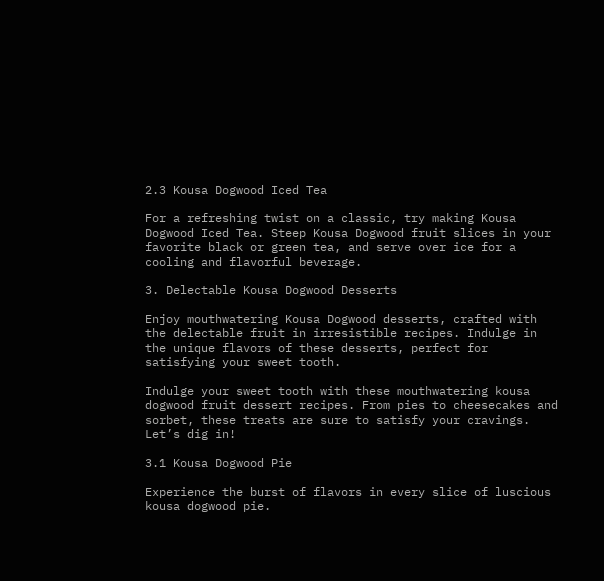2.3 Kousa Dogwood Iced Tea

For a refreshing twist on a classic, try making Kousa Dogwood Iced Tea. Steep Kousa Dogwood fruit slices in your favorite black or green tea, and serve over ice for a cooling and flavorful beverage.

3. Delectable Kousa Dogwood Desserts

Enjoy mouthwatering Kousa Dogwood desserts, crafted with the delectable fruit in irresistible recipes. Indulge in the unique flavors of these desserts, perfect for satisfying your sweet tooth.

Indulge your sweet tooth with these mouthwatering kousa dogwood fruit dessert recipes. From pies to cheesecakes and sorbet, these treats are sure to satisfy your cravings. Let’s dig in!

3.1 Kousa Dogwood Pie

Experience the burst of flavors in every slice of luscious kousa dogwood pie.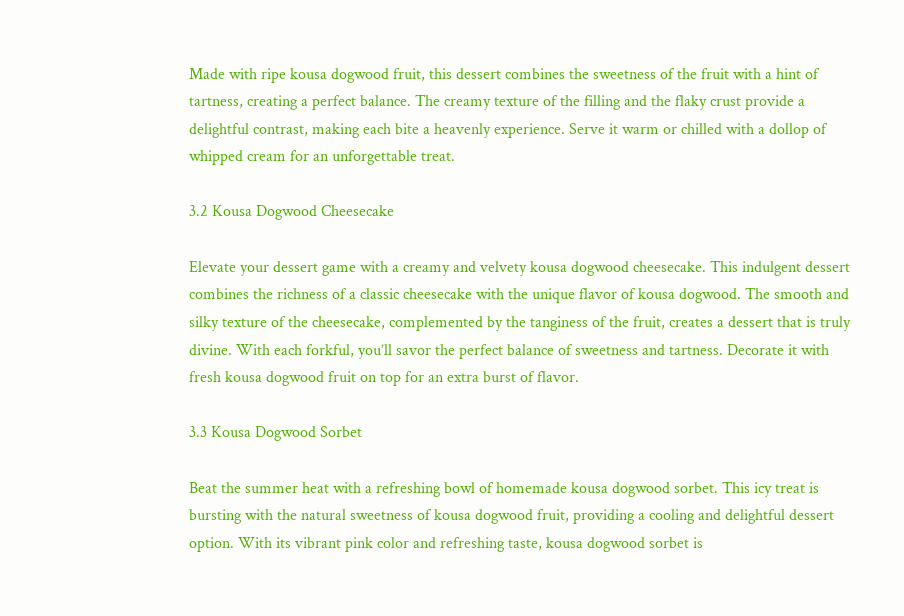Made with ripe kousa dogwood fruit, this dessert combines the sweetness of the fruit with a hint of tartness, creating a perfect balance. The creamy texture of the filling and the flaky crust provide a delightful contrast, making each bite a heavenly experience. Serve it warm or chilled with a dollop of whipped cream for an unforgettable treat.

3.2 Kousa Dogwood Cheesecake

Elevate your dessert game with a creamy and velvety kousa dogwood cheesecake. This indulgent dessert combines the richness of a classic cheesecake with the unique flavor of kousa dogwood. The smooth and silky texture of the cheesecake, complemented by the tanginess of the fruit, creates a dessert that is truly divine. With each forkful, you’ll savor the perfect balance of sweetness and tartness. Decorate it with fresh kousa dogwood fruit on top for an extra burst of flavor.

3.3 Kousa Dogwood Sorbet

Beat the summer heat with a refreshing bowl of homemade kousa dogwood sorbet. This icy treat is bursting with the natural sweetness of kousa dogwood fruit, providing a cooling and delightful dessert option. With its vibrant pink color and refreshing taste, kousa dogwood sorbet is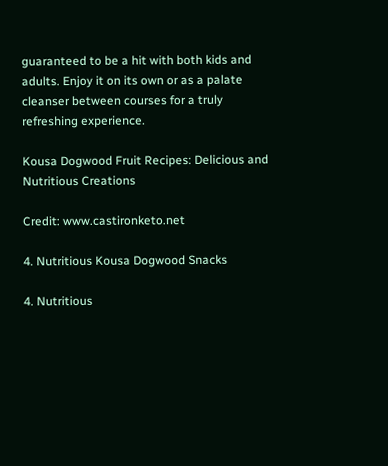guaranteed to be a hit with both kids and adults. Enjoy it on its own or as a palate cleanser between courses for a truly refreshing experience.

Kousa Dogwood Fruit Recipes: Delicious and Nutritious Creations

Credit: www.castironketo.net

4. Nutritious Kousa Dogwood Snacks

4. Nutritious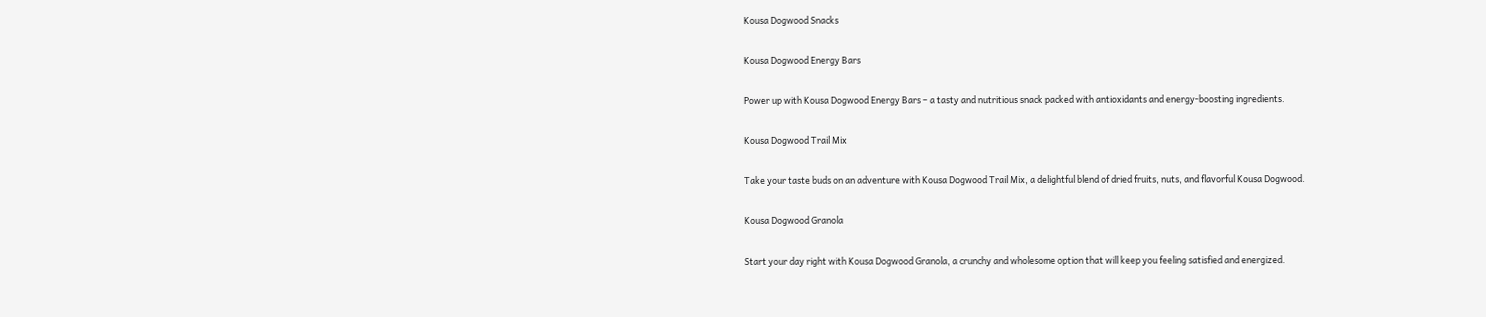Kousa Dogwood Snacks

Kousa Dogwood Energy Bars

Power up with Kousa Dogwood Energy Bars – a tasty and nutritious snack packed with antioxidants and energy-boosting ingredients.

Kousa Dogwood Trail Mix

Take your taste buds on an adventure with Kousa Dogwood Trail Mix, a delightful blend of dried fruits, nuts, and flavorful Kousa Dogwood.

Kousa Dogwood Granola

Start your day right with Kousa Dogwood Granola, a crunchy and wholesome option that will keep you feeling satisfied and energized.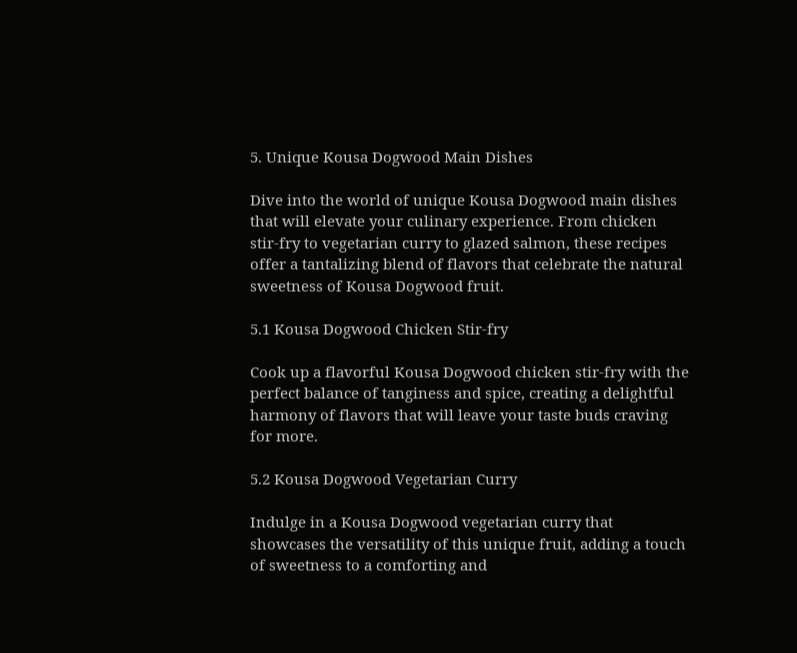5. Unique Kousa Dogwood Main Dishes

Dive into the world of unique Kousa Dogwood main dishes that will elevate your culinary experience. From chicken stir-fry to vegetarian curry to glazed salmon, these recipes offer a tantalizing blend of flavors that celebrate the natural sweetness of Kousa Dogwood fruit.

5.1 Kousa Dogwood Chicken Stir-fry

Cook up a flavorful Kousa Dogwood chicken stir-fry with the perfect balance of tanginess and spice, creating a delightful harmony of flavors that will leave your taste buds craving for more.

5.2 Kousa Dogwood Vegetarian Curry

Indulge in a Kousa Dogwood vegetarian curry that showcases the versatility of this unique fruit, adding a touch of sweetness to a comforting and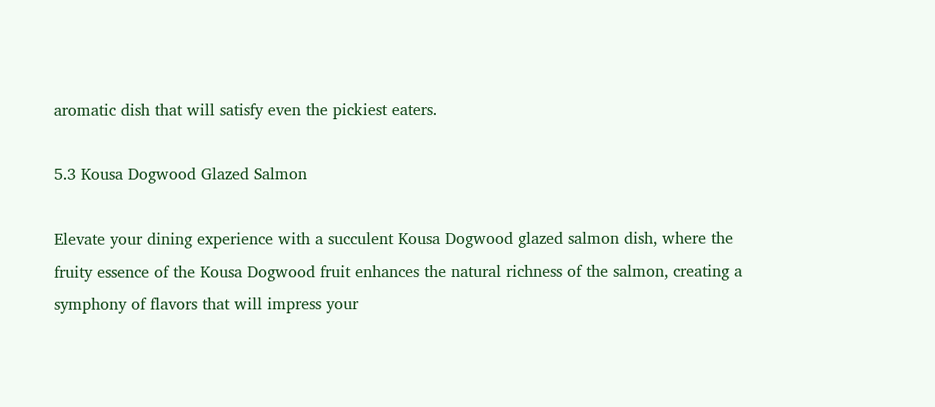aromatic dish that will satisfy even the pickiest eaters.

5.3 Kousa Dogwood Glazed Salmon

Elevate your dining experience with a succulent Kousa Dogwood glazed salmon dish, where the fruity essence of the Kousa Dogwood fruit enhances the natural richness of the salmon, creating a symphony of flavors that will impress your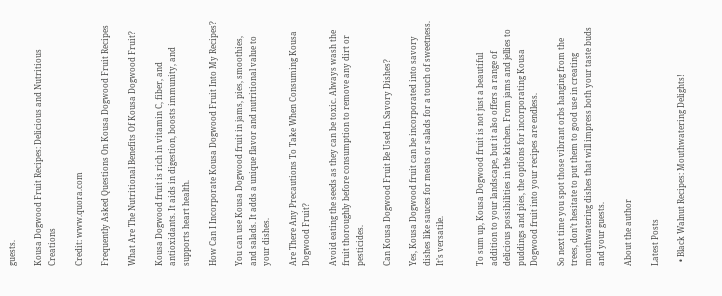guests.

Kousa Dogwood Fruit Recipes: Delicious and Nutritious Creations

Credit: www.quora.com

Frequently Asked Questions On Kousa Dogwood Fruit Recipes

What Are The Nutritional Benefits Of Kousa Dogwood Fruit?

Kousa Dogwood fruit is rich in vitamin C, fiber, and antioxidants. It aids in digestion, boosts immunity, and supports heart health.

How Can I Incorporate Kousa Dogwood Fruit Into My Recipes?

You can use Kousa Dogwood fruit in jams, pies, smoothies, and salads. It adds a unique flavor and nutritional value to your dishes.

Are There Any Precautions To Take When Consuming Kousa Dogwood Fruit?

Avoid eating the seeds as they can be toxic. Always wash the fruit thoroughly before consumption to remove any dirt or pesticides.

Can Kousa Dogwood Fruit Be Used In Savory Dishes?

Yes, Kousa Dogwood fruit can be incorporated into savory dishes like sauces for meats or salads for a touch of sweetness. It’s versatile.


To sum up, Kousa Dogwood fruit is not just a beautiful addition to your landscape, but it also offers a range of delicious possibilities in the kitchen. From jams and jellies to puddings and pies, the options for incorporating Kousa Dogwood fruit into your recipes are endless.

So next time you spot those vibrant orbs hanging from the trees, don’t hesitate to put them to good use in creating mouthwatering dishes that will impress both your taste buds and your guests.

About the author

Latest Posts

  • Black Walnut Recipes: Mouthwatering Delights!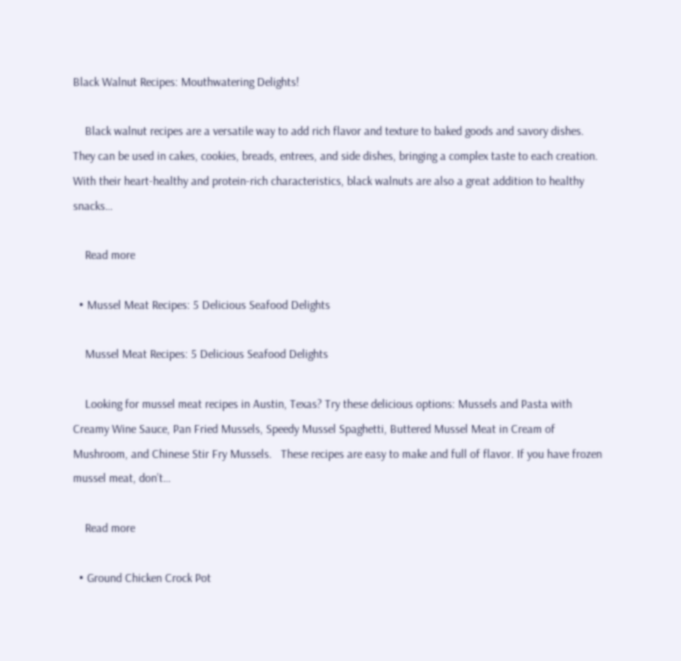Black Walnut Recipes: Mouthwatering Delights!

    Black walnut recipes are a versatile way to add rich flavor and texture to baked goods and savory dishes. They can be used in cakes, cookies, breads, entrees, and side dishes, bringing a complex taste to each creation.   With their heart-healthy and protein-rich characteristics, black walnuts are also a great addition to healthy snacks…

    Read more

  • Mussel Meat Recipes: 5 Delicious Seafood Delights

    Mussel Meat Recipes: 5 Delicious Seafood Delights

    Looking for mussel meat recipes in Austin, Texas? Try these delicious options: Mussels and Pasta with Creamy Wine Sauce, Pan Fried Mussels, Speedy Mussel Spaghetti, Buttered Mussel Meat in Cream of Mushroom, and Chinese Stir Fry Mussels.   These recipes are easy to make and full of flavor. If you have frozen mussel meat, don’t…

    Read more

  • Ground Chicken Crock Pot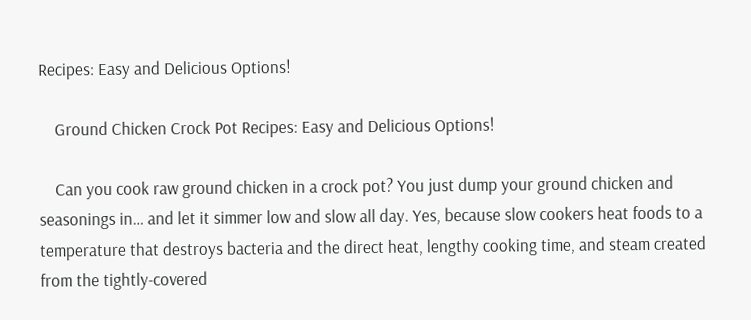Recipes: Easy and Delicious Options!

    Ground Chicken Crock Pot Recipes: Easy and Delicious Options!

    Can you cook raw ground chicken in a crock pot? You just dump your ground chicken and seasonings in… and let it simmer low and slow all day. Yes, because slow cookers heat foods to a temperature that destroys bacteria and the direct heat, lengthy cooking time, and steam created from the tightly-covered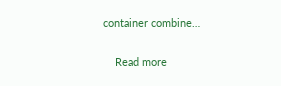container combine…

    Read more